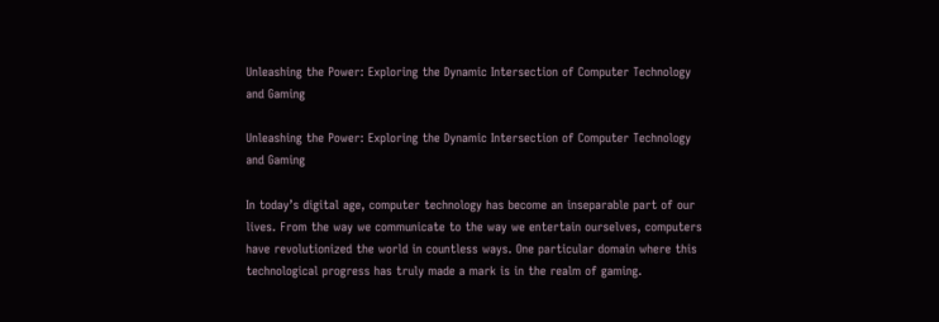Unleashing the Power: Exploring the Dynamic Intersection of Computer Technology and Gaming

Unleashing the Power: Exploring the Dynamic Intersection of Computer Technology and Gaming

In today’s digital age, computer technology has become an inseparable part of our lives. From the way we communicate to the way we entertain ourselves, computers have revolutionized the world in countless ways. One particular domain where this technological progress has truly made a mark is in the realm of gaming.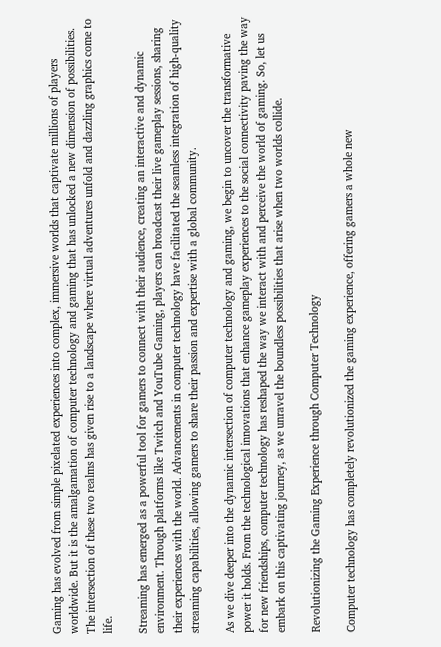Gaming has evolved from simple pixelated experiences into complex, immersive worlds that captivate millions of players worldwide. But it is the amalgamation of computer technology and gaming that has unlocked a new dimension of possibilities. The intersection of these two realms has given rise to a landscape where virtual adventures unfold and dazzling graphics come to life.

Streaming has emerged as a powerful tool for gamers to connect with their audience, creating an interactive and dynamic environment. Through platforms like Twitch and YouTube Gaming, players can broadcast their live gameplay sessions, sharing their experiences with the world. Advancements in computer technology have facilitated the seamless integration of high-quality streaming capabilities, allowing gamers to share their passion and expertise with a global community.

As we dive deeper into the dynamic intersection of computer technology and gaming, we begin to uncover the transformative power it holds. From the technological innovations that enhance gameplay experiences to the social connectivity paving the way for new friendships, computer technology has reshaped the way we interact with and perceive the world of gaming. So, let us embark on this captivating journey, as we unravel the boundless possibilities that arise when two worlds collide.

Revolutionizing the Gaming Experience through Computer Technology

Computer technology has completely revolutionized the gaming experience, offering gamers a whole new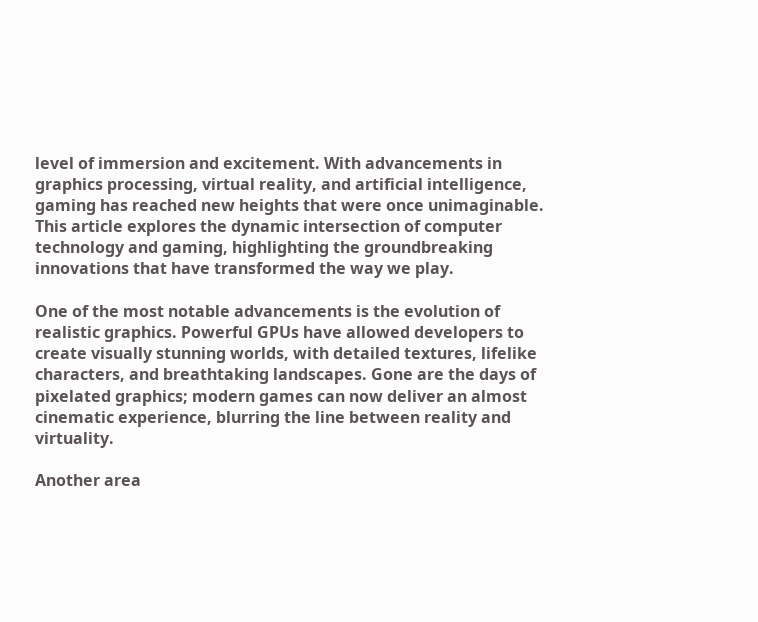level of immersion and excitement. With advancements in graphics processing, virtual reality, and artificial intelligence, gaming has reached new heights that were once unimaginable. This article explores the dynamic intersection of computer technology and gaming, highlighting the groundbreaking innovations that have transformed the way we play.

One of the most notable advancements is the evolution of realistic graphics. Powerful GPUs have allowed developers to create visually stunning worlds, with detailed textures, lifelike characters, and breathtaking landscapes. Gone are the days of pixelated graphics; modern games can now deliver an almost cinematic experience, blurring the line between reality and virtuality.

Another area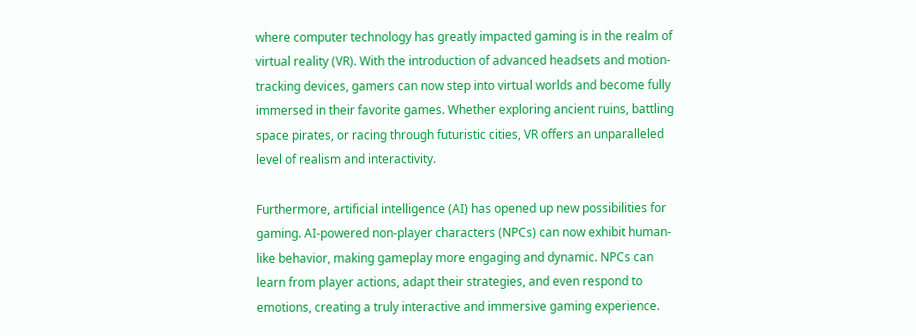where computer technology has greatly impacted gaming is in the realm of virtual reality (VR). With the introduction of advanced headsets and motion-tracking devices, gamers can now step into virtual worlds and become fully immersed in their favorite games. Whether exploring ancient ruins, battling space pirates, or racing through futuristic cities, VR offers an unparalleled level of realism and interactivity.

Furthermore, artificial intelligence (AI) has opened up new possibilities for gaming. AI-powered non-player characters (NPCs) can now exhibit human-like behavior, making gameplay more engaging and dynamic. NPCs can learn from player actions, adapt their strategies, and even respond to emotions, creating a truly interactive and immersive gaming experience.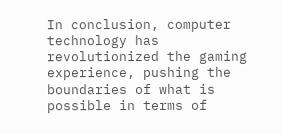In conclusion, computer technology has revolutionized the gaming experience, pushing the boundaries of what is possible in terms of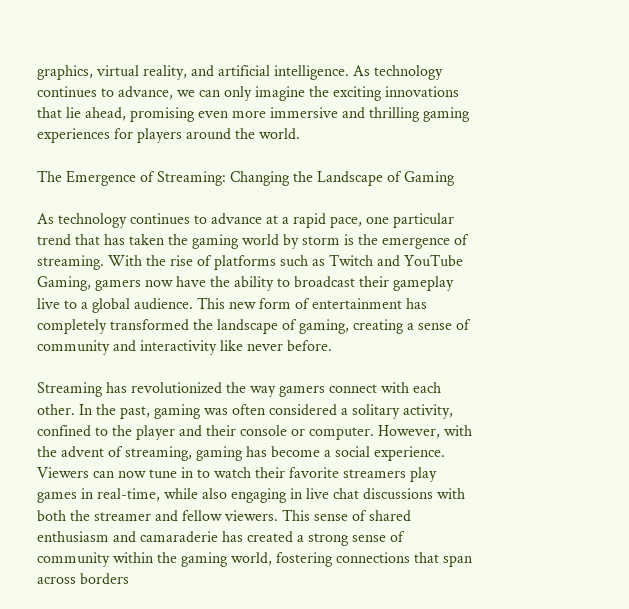graphics, virtual reality, and artificial intelligence. As technology continues to advance, we can only imagine the exciting innovations that lie ahead, promising even more immersive and thrilling gaming experiences for players around the world.

The Emergence of Streaming: Changing the Landscape of Gaming

As technology continues to advance at a rapid pace, one particular trend that has taken the gaming world by storm is the emergence of streaming. With the rise of platforms such as Twitch and YouTube Gaming, gamers now have the ability to broadcast their gameplay live to a global audience. This new form of entertainment has completely transformed the landscape of gaming, creating a sense of community and interactivity like never before.

Streaming has revolutionized the way gamers connect with each other. In the past, gaming was often considered a solitary activity, confined to the player and their console or computer. However, with the advent of streaming, gaming has become a social experience. Viewers can now tune in to watch their favorite streamers play games in real-time, while also engaging in live chat discussions with both the streamer and fellow viewers. This sense of shared enthusiasm and camaraderie has created a strong sense of community within the gaming world, fostering connections that span across borders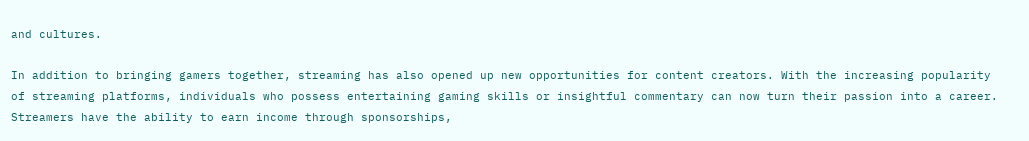and cultures.

In addition to bringing gamers together, streaming has also opened up new opportunities for content creators. With the increasing popularity of streaming platforms, individuals who possess entertaining gaming skills or insightful commentary can now turn their passion into a career. Streamers have the ability to earn income through sponsorships,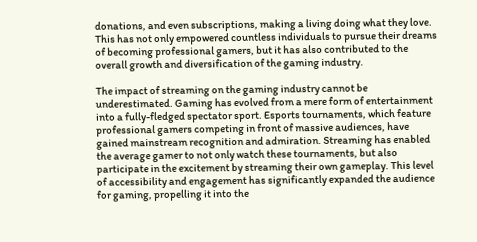donations, and even subscriptions, making a living doing what they love. This has not only empowered countless individuals to pursue their dreams of becoming professional gamers, but it has also contributed to the overall growth and diversification of the gaming industry.

The impact of streaming on the gaming industry cannot be underestimated. Gaming has evolved from a mere form of entertainment into a fully-fledged spectator sport. Esports tournaments, which feature professional gamers competing in front of massive audiences, have gained mainstream recognition and admiration. Streaming has enabled the average gamer to not only watch these tournaments, but also participate in the excitement by streaming their own gameplay. This level of accessibility and engagement has significantly expanded the audience for gaming, propelling it into the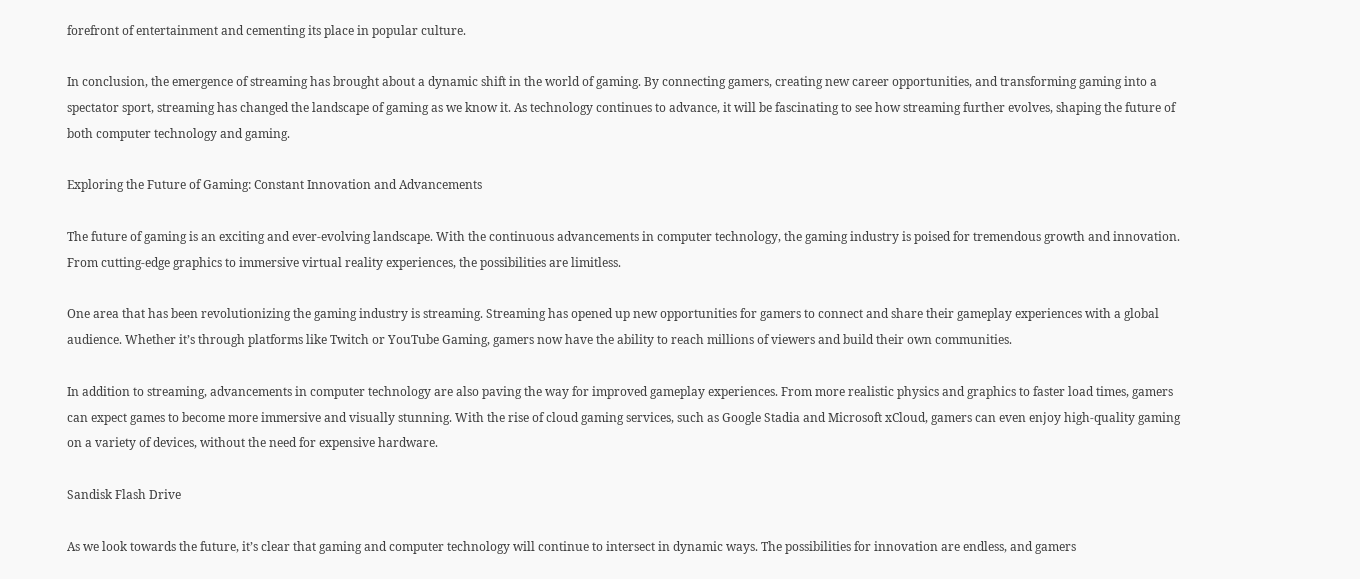forefront of entertainment and cementing its place in popular culture.

In conclusion, the emergence of streaming has brought about a dynamic shift in the world of gaming. By connecting gamers, creating new career opportunities, and transforming gaming into a spectator sport, streaming has changed the landscape of gaming as we know it. As technology continues to advance, it will be fascinating to see how streaming further evolves, shaping the future of both computer technology and gaming.

Exploring the Future of Gaming: Constant Innovation and Advancements

The future of gaming is an exciting and ever-evolving landscape. With the continuous advancements in computer technology, the gaming industry is poised for tremendous growth and innovation. From cutting-edge graphics to immersive virtual reality experiences, the possibilities are limitless.

One area that has been revolutionizing the gaming industry is streaming. Streaming has opened up new opportunities for gamers to connect and share their gameplay experiences with a global audience. Whether it’s through platforms like Twitch or YouTube Gaming, gamers now have the ability to reach millions of viewers and build their own communities.

In addition to streaming, advancements in computer technology are also paving the way for improved gameplay experiences. From more realistic physics and graphics to faster load times, gamers can expect games to become more immersive and visually stunning. With the rise of cloud gaming services, such as Google Stadia and Microsoft xCloud, gamers can even enjoy high-quality gaming on a variety of devices, without the need for expensive hardware.

Sandisk Flash Drive

As we look towards the future, it’s clear that gaming and computer technology will continue to intersect in dynamic ways. The possibilities for innovation are endless, and gamers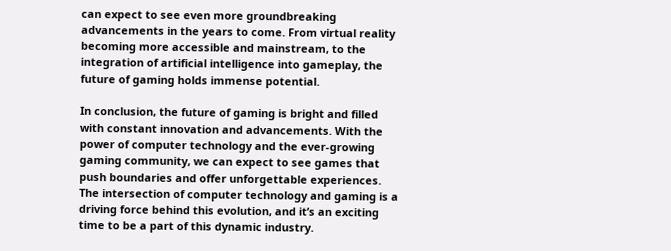can expect to see even more groundbreaking advancements in the years to come. From virtual reality becoming more accessible and mainstream, to the integration of artificial intelligence into gameplay, the future of gaming holds immense potential.

In conclusion, the future of gaming is bright and filled with constant innovation and advancements. With the power of computer technology and the ever-growing gaming community, we can expect to see games that push boundaries and offer unforgettable experiences. The intersection of computer technology and gaming is a driving force behind this evolution, and it’s an exciting time to be a part of this dynamic industry.